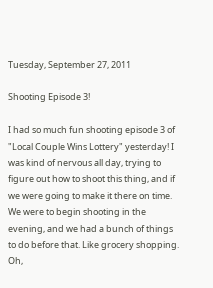Tuesday, September 27, 2011

Shooting Episode 3!

I had so much fun shooting episode 3 of "Local Couple Wins Lottery" yesterday! I was kind of nervous all day, trying to figure out how to shoot this thing, and if we were going to make it there on time. We were to begin shooting in the evening, and we had a bunch of things to do before that. Like grocery shopping. Oh,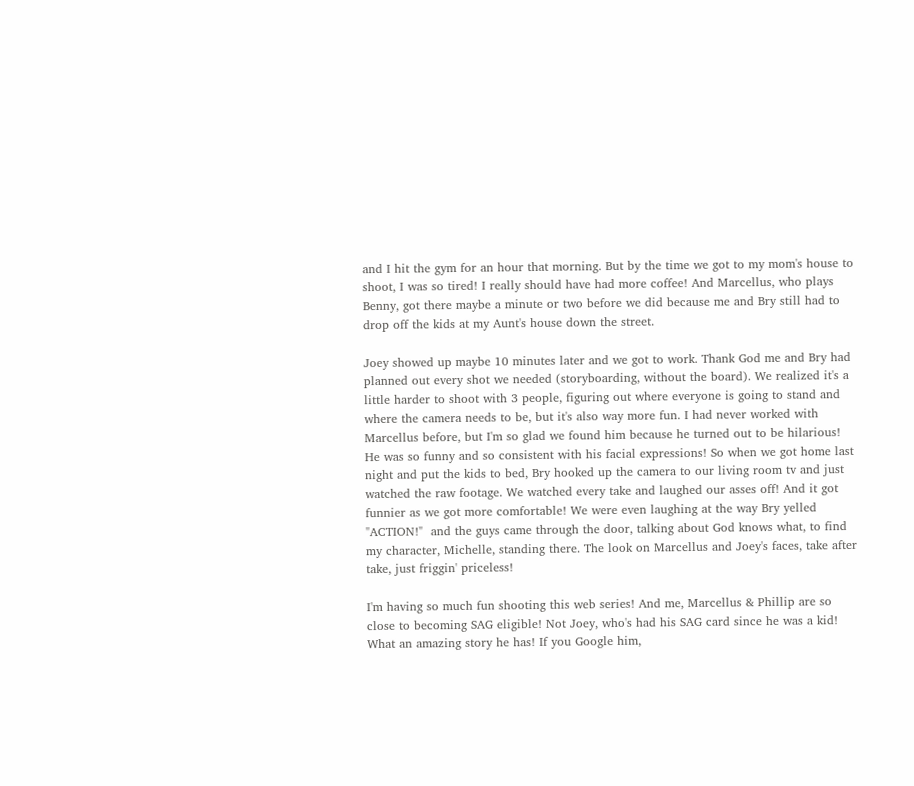and I hit the gym for an hour that morning. But by the time we got to my mom's house to shoot, I was so tired! I really should have had more coffee! And Marcellus, who plays Benny, got there maybe a minute or two before we did because me and Bry still had to drop off the kids at my Aunt's house down the street.

Joey showed up maybe 10 minutes later and we got to work. Thank God me and Bry had planned out every shot we needed (storyboarding, without the board). We realized it's a little harder to shoot with 3 people, figuring out where everyone is going to stand and where the camera needs to be, but it's also way more fun. I had never worked with Marcellus before, but I'm so glad we found him because he turned out to be hilarious! He was so funny and so consistent with his facial expressions! So when we got home last night and put the kids to bed, Bry hooked up the camera to our living room tv and just watched the raw footage. We watched every take and laughed our asses off! And it got funnier as we got more comfortable! We were even laughing at the way Bry yelled "ACTION!"  and the guys came through the door, talking about God knows what, to find my character, Michelle, standing there. The look on Marcellus and Joey's faces, take after take, just friggin' priceless!

I'm having so much fun shooting this web series! And me, Marcellus & Phillip are so close to becoming SAG eligible! Not Joey, who's had his SAG card since he was a kid! What an amazing story he has! If you Google him,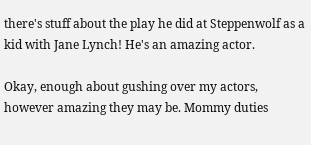there's stuff about the play he did at Steppenwolf as a kid with Jane Lynch! He's an amazing actor.

Okay, enough about gushing over my actors, however amazing they may be. Mommy duties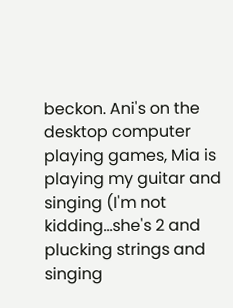beckon. Ani's on the desktop computer playing games, Mia is playing my guitar and singing (I'm not kidding...she's 2 and plucking strings and singing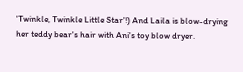'Twinkle, Twinkle Little Star'!) And Laila is blow-drying her teddy bear's hair with Ani's toy blow dryer.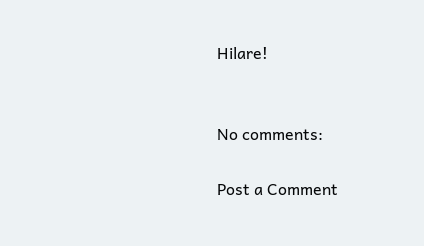Hilare!


No comments:

Post a Comment